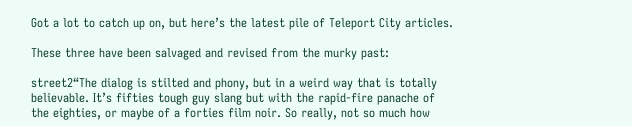Got a lot to catch up on, but here’s the latest pile of Teleport City articles.

These three have been salvaged and revised from the murky past:

street2“The dialog is stilted and phony, but in a weird way that is totally believable. It’s fifties tough guy slang but with the rapid-fire panache of the eighties, or maybe of a forties film noir. So really, not so much how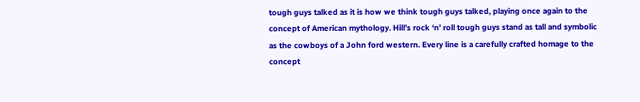tough guys talked as it is how we think tough guys talked, playing once again to the concept of American mythology. Hill’s rock ‘n’ roll tough guys stand as tall and symbolic as the cowboys of a John ford western. Every line is a carefully crafted homage to the concept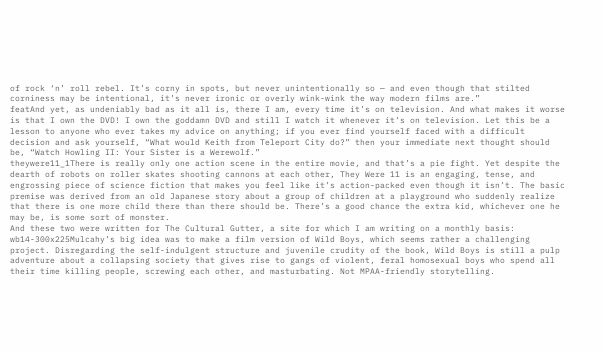of rock ‘n’ roll rebel. It’s corny in spots, but never unintentionally so — and even though that stilted corniness may be intentional, it’s never ironic or overly wink-wink the way modern films are.”
featAnd yet, as undeniably bad as it all is, there I am, every time it’s on television. And what makes it worse is that I own the DVD! I own the goddamn DVD and still I watch it whenever it’s on television. Let this be a lesson to anyone who ever takes my advice on anything; if you ever find yourself faced with a difficult decision and ask yourself, “What would Keith from Teleport City do?” then your immediate next thought should be, “Watch Howling II: Your Sister is a Werewolf.”
theywere11_1There is really only one action scene in the entire movie, and that’s a pie fight. Yet despite the dearth of robots on roller skates shooting cannons at each other, They Were 11 is an engaging, tense, and engrossing piece of science fiction that makes you feel like it’s action-packed even though it isn’t. The basic premise was derived from an old Japanese story about a group of children at a playground who suddenly realize that there is one more child there than there should be. There’s a good chance the extra kid, whichever one he may be, is some sort of monster.
And these two were written for The Cultural Gutter, a site for which I am writing on a monthly basis:
wb14-300x225Mulcahy’s big idea was to make a film version of Wild Boys, which seems rather a challenging project. Disregarding the self-indulgent structure and juvenile crudity of the book, Wild Boys is still a pulp adventure about a collapsing society that gives rise to gangs of violent, feral homosexual boys who spend all their time killing people, screwing each other, and masturbating. Not MPAA-friendly storytelling.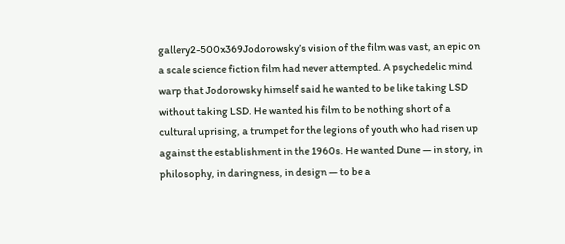gallery2-500x369Jodorowsky’s vision of the film was vast, an epic on a scale science fiction film had never attempted. A psychedelic mind warp that Jodorowsky himself said he wanted to be like taking LSD without taking LSD. He wanted his film to be nothing short of a cultural uprising, a trumpet for the legions of youth who had risen up against the establishment in the 1960s. He wanted Dune — in story, in philosophy, in daringness, in design — to be a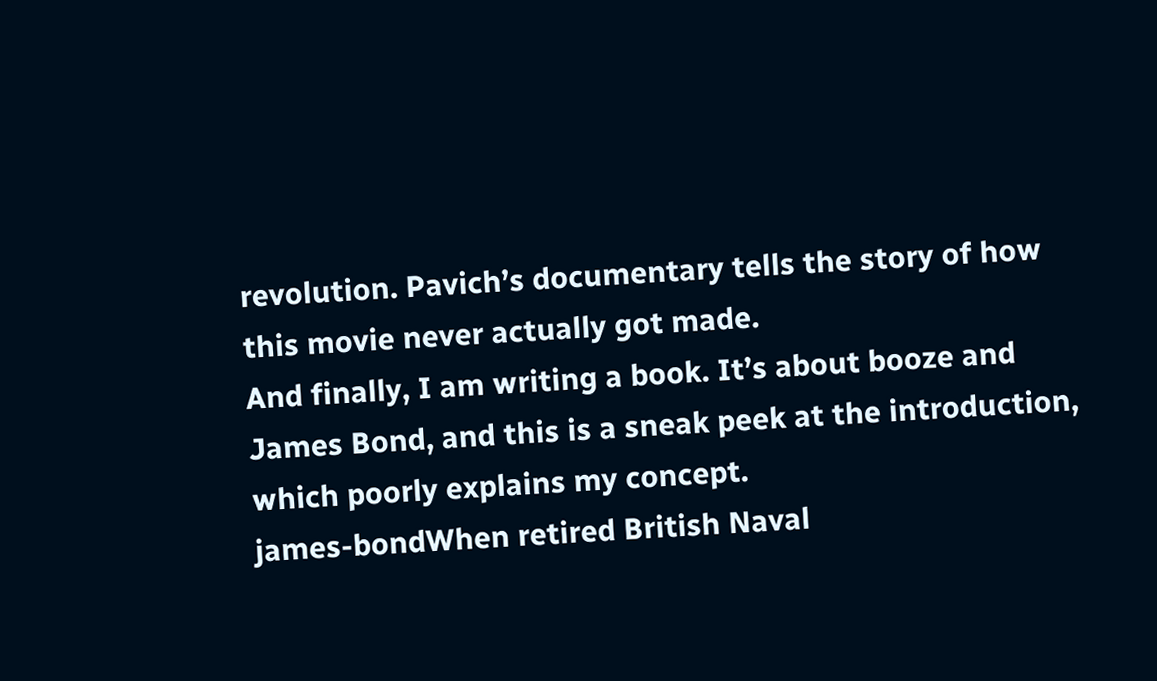revolution. Pavich’s documentary tells the story of how this movie never actually got made.
And finally, I am writing a book. It’s about booze and James Bond, and this is a sneak peek at the introduction, which poorly explains my concept.
james-bondWhen retired British Naval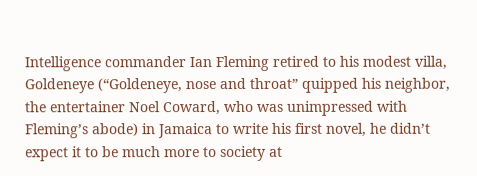Intelligence commander Ian Fleming retired to his modest villa, Goldeneye (“Goldeneye, nose and throat” quipped his neighbor, the entertainer Noel Coward, who was unimpressed with Fleming’s abode) in Jamaica to write his first novel, he didn’t expect it to be much more to society at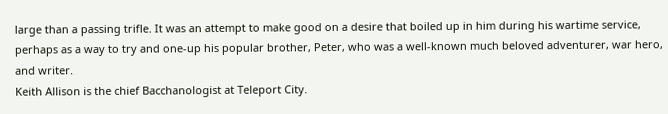large than a passing trifle. It was an attempt to make good on a desire that boiled up in him during his wartime service, perhaps as a way to try and one-up his popular brother, Peter, who was a well-known much beloved adventurer, war hero, and writer.
Keith Allison is the chief Bacchanologist at Teleport City.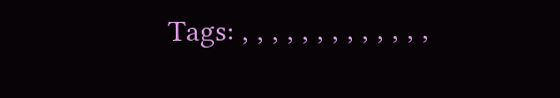Tags: , , , , , , , , , , , , ,